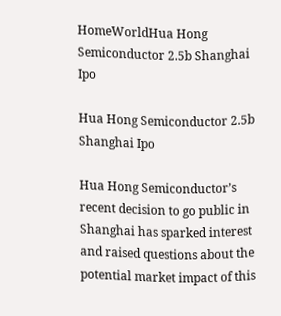HomeWorldHua Hong Semiconductor 2.5b Shanghai Ipo

Hua Hong Semiconductor 2.5b Shanghai Ipo

Hua Hong Semiconductor’s recent decision to go public in Shanghai has sparked interest and raised questions about the potential market impact of this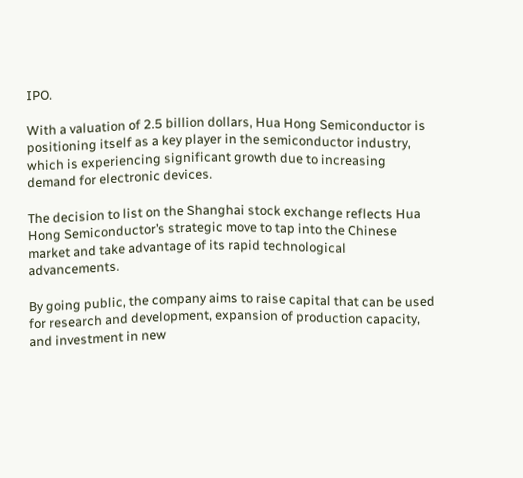IPO.

With a valuation of 2.5 billion dollars, Hua Hong Semiconductor is positioning itself as a key player in the semiconductor industry, which is experiencing significant growth due to increasing demand for electronic devices.

The decision to list on the Shanghai stock exchange reflects Hua Hong Semiconductor’s strategic move to tap into the Chinese market and take advantage of its rapid technological advancements.

By going public, the company aims to raise capital that can be used for research and development, expansion of production capacity, and investment in new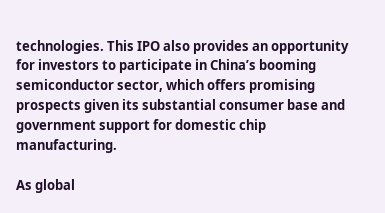technologies. This IPO also provides an opportunity for investors to participate in China’s booming semiconductor sector, which offers promising prospects given its substantial consumer base and government support for domestic chip manufacturing.

As global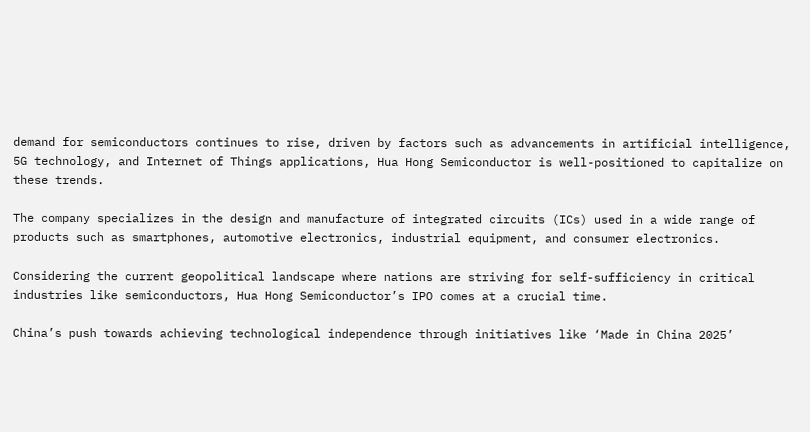demand for semiconductors continues to rise, driven by factors such as advancements in artificial intelligence, 5G technology, and Internet of Things applications, Hua Hong Semiconductor is well-positioned to capitalize on these trends.

The company specializes in the design and manufacture of integrated circuits (ICs) used in a wide range of products such as smartphones, automotive electronics, industrial equipment, and consumer electronics.

Considering the current geopolitical landscape where nations are striving for self-sufficiency in critical industries like semiconductors, Hua Hong Semiconductor’s IPO comes at a crucial time.

China’s push towards achieving technological independence through initiatives like ‘Made in China 2025’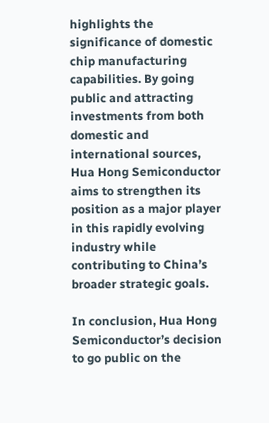highlights the significance of domestic chip manufacturing capabilities. By going public and attracting investments from both domestic and international sources, Hua Hong Semiconductor aims to strengthen its position as a major player in this rapidly evolving industry while contributing to China’s broader strategic goals.

In conclusion, Hua Hong Semiconductor’s decision to go public on the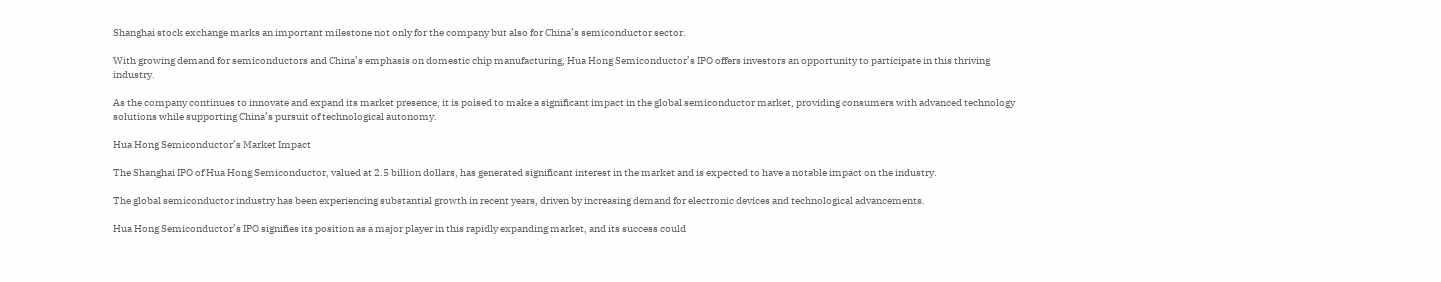Shanghai stock exchange marks an important milestone not only for the company but also for China’s semiconductor sector.

With growing demand for semiconductors and China’s emphasis on domestic chip manufacturing, Hua Hong Semiconductor’s IPO offers investors an opportunity to participate in this thriving industry.

As the company continues to innovate and expand its market presence, it is poised to make a significant impact in the global semiconductor market, providing consumers with advanced technology solutions while supporting China’s pursuit of technological autonomy.

Hua Hong Semiconductor’s Market Impact

The Shanghai IPO of Hua Hong Semiconductor, valued at 2.5 billion dollars, has generated significant interest in the market and is expected to have a notable impact on the industry.

The global semiconductor industry has been experiencing substantial growth in recent years, driven by increasing demand for electronic devices and technological advancements.

Hua Hong Semiconductor’s IPO signifies its position as a major player in this rapidly expanding market, and its success could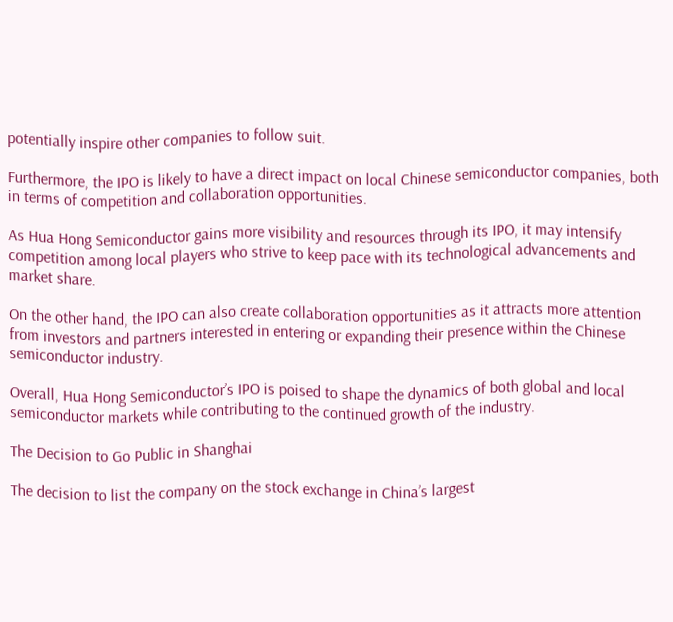potentially inspire other companies to follow suit.

Furthermore, the IPO is likely to have a direct impact on local Chinese semiconductor companies, both in terms of competition and collaboration opportunities.

As Hua Hong Semiconductor gains more visibility and resources through its IPO, it may intensify competition among local players who strive to keep pace with its technological advancements and market share.

On the other hand, the IPO can also create collaboration opportunities as it attracts more attention from investors and partners interested in entering or expanding their presence within the Chinese semiconductor industry.

Overall, Hua Hong Semiconductor’s IPO is poised to shape the dynamics of both global and local semiconductor markets while contributing to the continued growth of the industry.

The Decision to Go Public in Shanghai

The decision to list the company on the stock exchange in China’s largest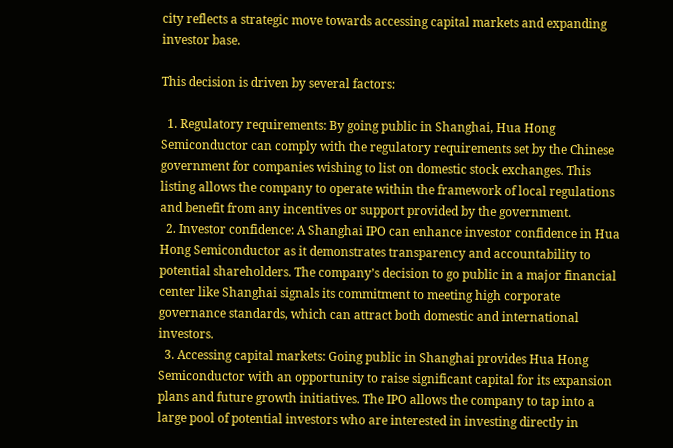city reflects a strategic move towards accessing capital markets and expanding investor base.

This decision is driven by several factors:

  1. Regulatory requirements: By going public in Shanghai, Hua Hong Semiconductor can comply with the regulatory requirements set by the Chinese government for companies wishing to list on domestic stock exchanges. This listing allows the company to operate within the framework of local regulations and benefit from any incentives or support provided by the government.
  2. Investor confidence: A Shanghai IPO can enhance investor confidence in Hua Hong Semiconductor as it demonstrates transparency and accountability to potential shareholders. The company’s decision to go public in a major financial center like Shanghai signals its commitment to meeting high corporate governance standards, which can attract both domestic and international investors.
  3. Accessing capital markets: Going public in Shanghai provides Hua Hong Semiconductor with an opportunity to raise significant capital for its expansion plans and future growth initiatives. The IPO allows the company to tap into a large pool of potential investors who are interested in investing directly in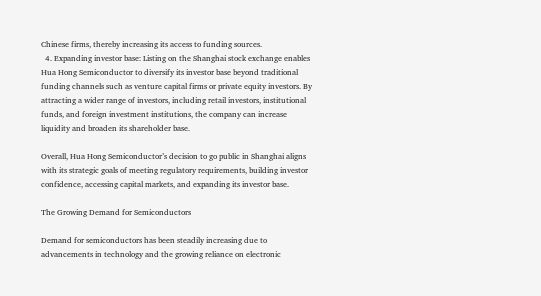Chinese firms, thereby increasing its access to funding sources.
  4. Expanding investor base: Listing on the Shanghai stock exchange enables Hua Hong Semiconductor to diversify its investor base beyond traditional funding channels such as venture capital firms or private equity investors. By attracting a wider range of investors, including retail investors, institutional funds, and foreign investment institutions, the company can increase liquidity and broaden its shareholder base.

Overall, Hua Hong Semiconductor’s decision to go public in Shanghai aligns with its strategic goals of meeting regulatory requirements, building investor confidence, accessing capital markets, and expanding its investor base.

The Growing Demand for Semiconductors

Demand for semiconductors has been steadily increasing due to advancements in technology and the growing reliance on electronic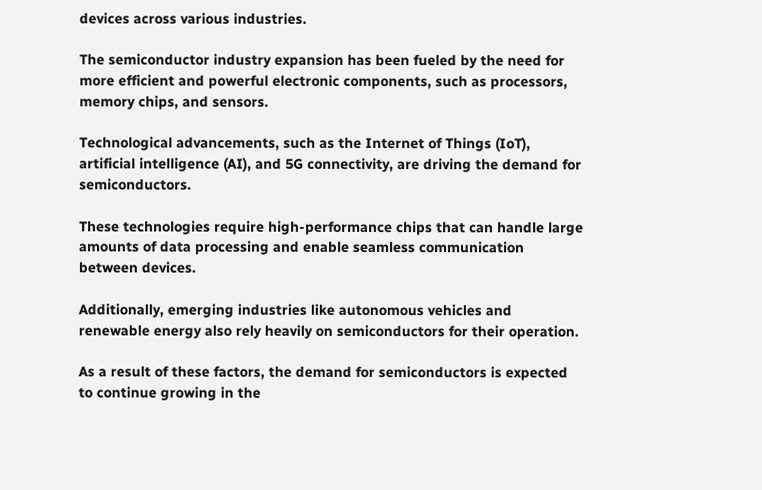devices across various industries.

The semiconductor industry expansion has been fueled by the need for more efficient and powerful electronic components, such as processors, memory chips, and sensors.

Technological advancements, such as the Internet of Things (IoT), artificial intelligence (AI), and 5G connectivity, are driving the demand for semiconductors.

These technologies require high-performance chips that can handle large amounts of data processing and enable seamless communication between devices.

Additionally, emerging industries like autonomous vehicles and renewable energy also rely heavily on semiconductors for their operation.

As a result of these factors, the demand for semiconductors is expected to continue growing in the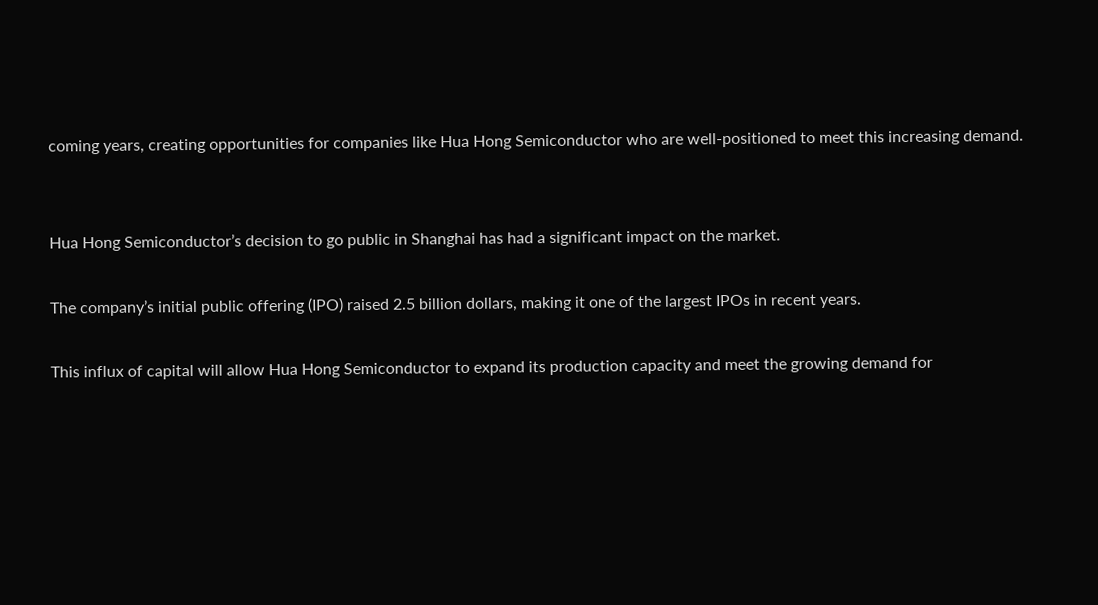coming years, creating opportunities for companies like Hua Hong Semiconductor who are well-positioned to meet this increasing demand.


Hua Hong Semiconductor’s decision to go public in Shanghai has had a significant impact on the market.

The company’s initial public offering (IPO) raised 2.5 billion dollars, making it one of the largest IPOs in recent years.

This influx of capital will allow Hua Hong Semiconductor to expand its production capacity and meet the growing demand for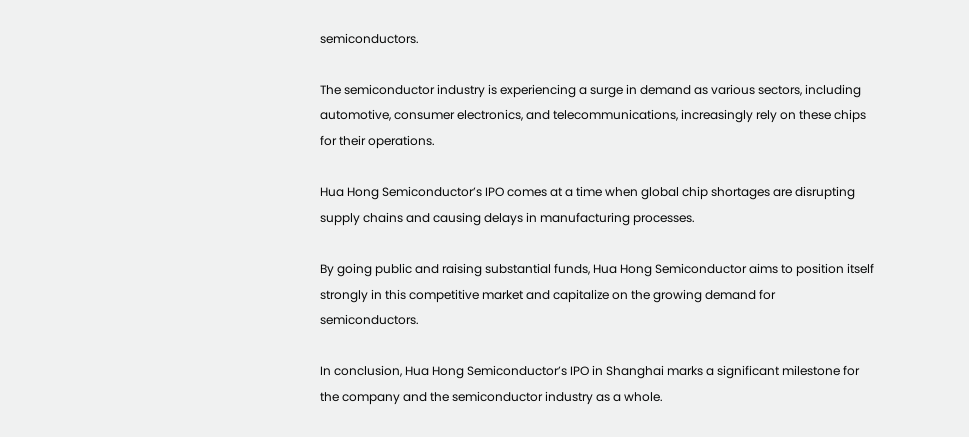semiconductors.

The semiconductor industry is experiencing a surge in demand as various sectors, including automotive, consumer electronics, and telecommunications, increasingly rely on these chips for their operations.

Hua Hong Semiconductor’s IPO comes at a time when global chip shortages are disrupting supply chains and causing delays in manufacturing processes.

By going public and raising substantial funds, Hua Hong Semiconductor aims to position itself strongly in this competitive market and capitalize on the growing demand for semiconductors.

In conclusion, Hua Hong Semiconductor’s IPO in Shanghai marks a significant milestone for the company and the semiconductor industry as a whole.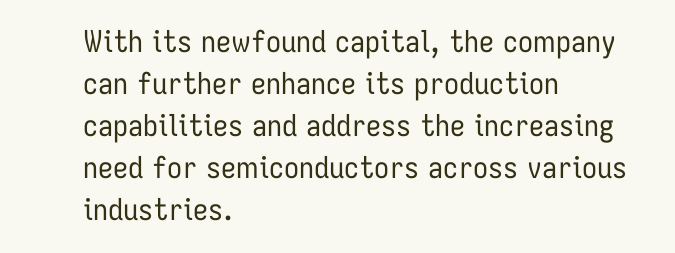With its newfound capital, the company can further enhance its production capabilities and address the increasing need for semiconductors across various industries.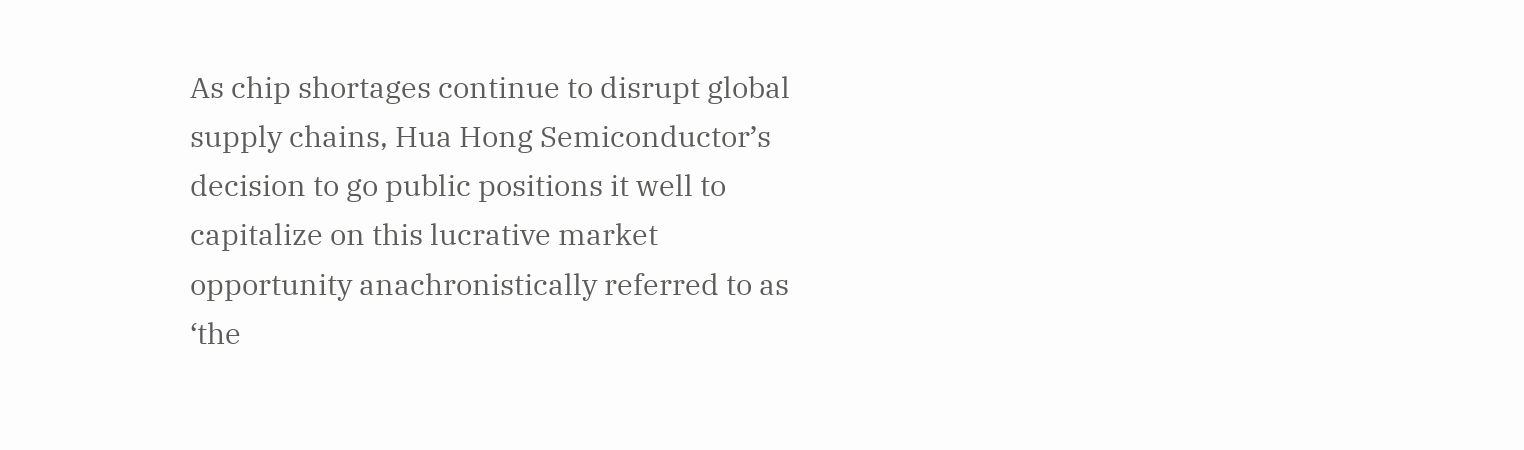As chip shortages continue to disrupt global supply chains, Hua Hong Semiconductor’s decision to go public positions it well to capitalize on this lucrative market opportunity anachronistically referred to as ‘the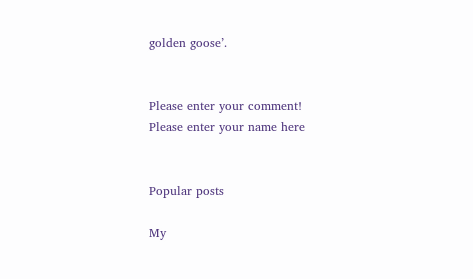golden goose’.


Please enter your comment!
Please enter your name here


Popular posts

My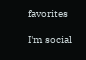favorites

I'm social